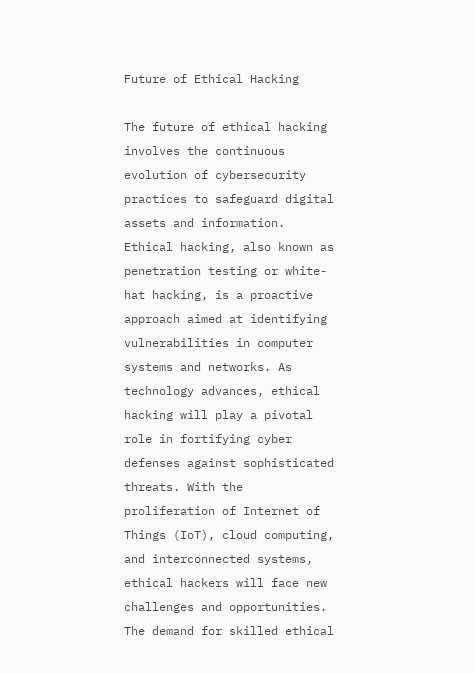Future of Ethical Hacking

The future of ethical hacking involves the continuous evolution of cybersecurity practices to safeguard digital assets and information. Ethical hacking, also known as penetration testing or white-hat hacking, is a proactive approach aimed at identifying vulnerabilities in computer systems and networks. As technology advances, ethical hacking will play a pivotal role in fortifying cyber defenses against sophisticated threats. With the proliferation of Internet of Things (IoT), cloud computing, and interconnected systems, ethical hackers will face new challenges and opportunities. The demand for skilled ethical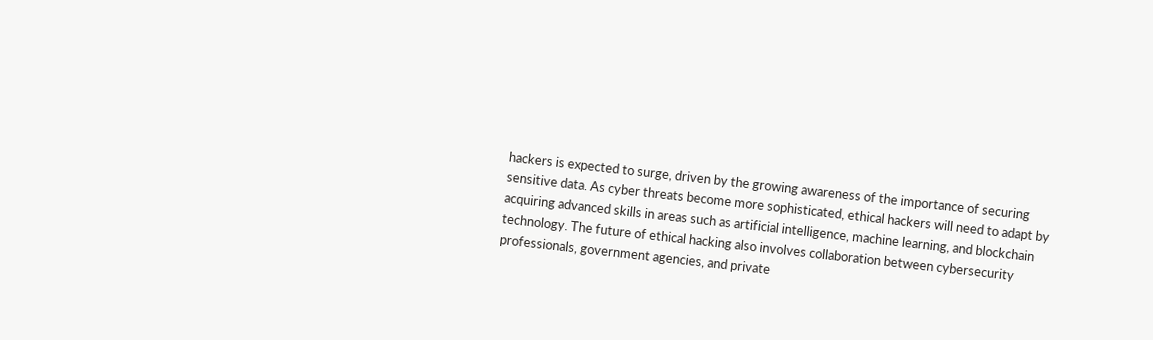hackers is expected to surge, driven by the growing awareness of the importance of securing sensitive data. As cyber threats become more sophisticated, ethical hackers will need to adapt by acquiring advanced skills in areas such as artificial intelligence, machine learning, and blockchain technology. The future of ethical hacking also involves collaboration between cybersecurity professionals, government agencies, and private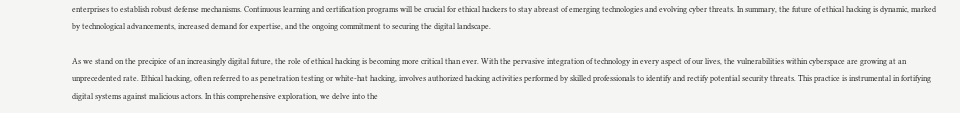enterprises to establish robust defense mechanisms. Continuous learning and certification programs will be crucial for ethical hackers to stay abreast of emerging technologies and evolving cyber threats. In summary, the future of ethical hacking is dynamic, marked by technological advancements, increased demand for expertise, and the ongoing commitment to securing the digital landscape.

As we stand on the precipice of an increasingly digital future, the role of ethical hacking is becoming more critical than ever. With the pervasive integration of technology in every aspect of our lives, the vulnerabilities within cyberspace are growing at an unprecedented rate. Ethical hacking, often referred to as penetration testing or white-hat hacking, involves authorized hacking activities performed by skilled professionals to identify and rectify potential security threats. This practice is instrumental in fortifying digital systems against malicious actors. In this comprehensive exploration, we delve into the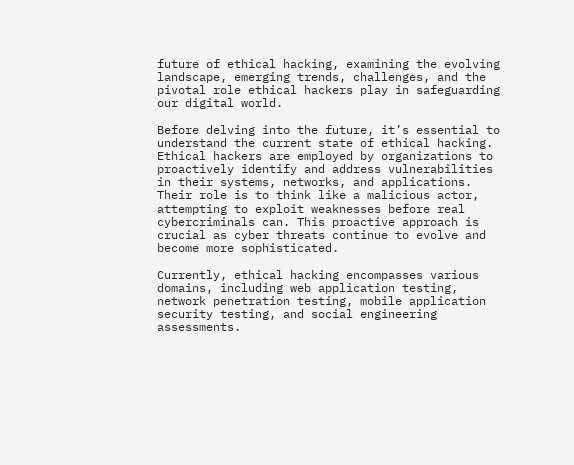future of ethical hacking, examining the evolving landscape, emerging trends, challenges, and the pivotal role ethical hackers play in safeguarding our digital world.

Before delving into the future, it’s essential to understand the current state of ethical hacking. Ethical hackers are employed by organizations to proactively identify and address vulnerabilities in their systems, networks, and applications. Their role is to think like a malicious actor, attempting to exploit weaknesses before real cybercriminals can. This proactive approach is crucial as cyber threats continue to evolve and become more sophisticated.

Currently, ethical hacking encompasses various domains, including web application testing, network penetration testing, mobile application security testing, and social engineering assessments.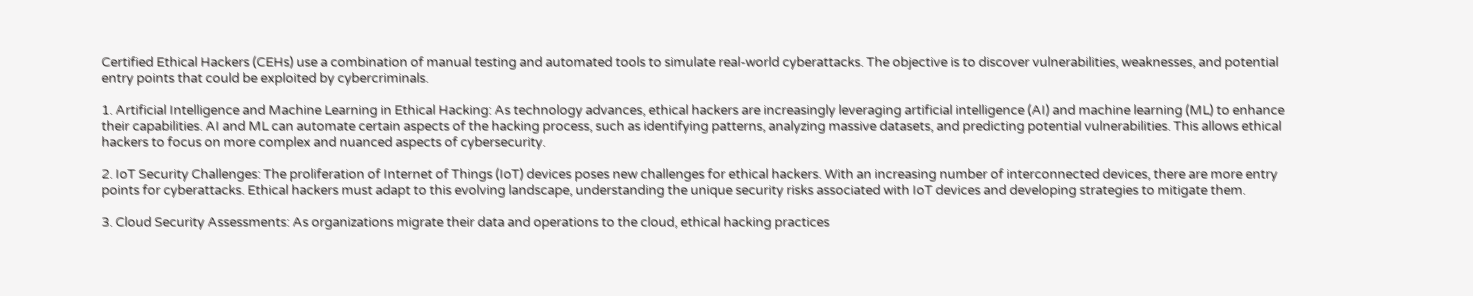Certified Ethical Hackers (CEHs) use a combination of manual testing and automated tools to simulate real-world cyberattacks. The objective is to discover vulnerabilities, weaknesses, and potential entry points that could be exploited by cybercriminals.

1. Artificial Intelligence and Machine Learning in Ethical Hacking: As technology advances, ethical hackers are increasingly leveraging artificial intelligence (AI) and machine learning (ML) to enhance their capabilities. AI and ML can automate certain aspects of the hacking process, such as identifying patterns, analyzing massive datasets, and predicting potential vulnerabilities. This allows ethical hackers to focus on more complex and nuanced aspects of cybersecurity.

2. IoT Security Challenges: The proliferation of Internet of Things (IoT) devices poses new challenges for ethical hackers. With an increasing number of interconnected devices, there are more entry points for cyberattacks. Ethical hackers must adapt to this evolving landscape, understanding the unique security risks associated with IoT devices and developing strategies to mitigate them.

3. Cloud Security Assessments: As organizations migrate their data and operations to the cloud, ethical hacking practices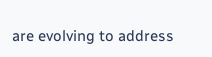are evolving to address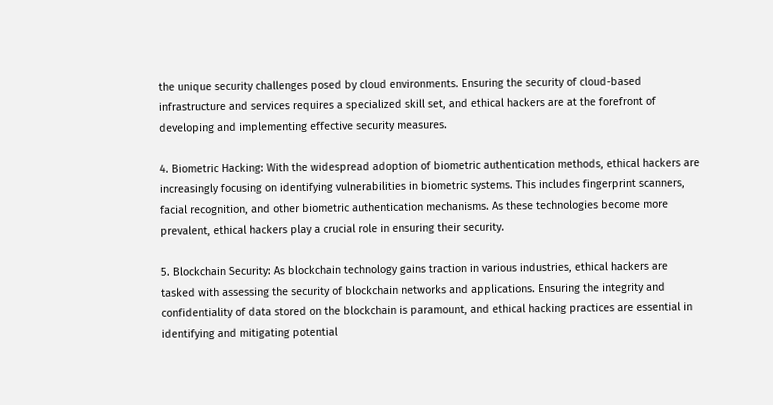the unique security challenges posed by cloud environments. Ensuring the security of cloud-based infrastructure and services requires a specialized skill set, and ethical hackers are at the forefront of developing and implementing effective security measures.

4. Biometric Hacking: With the widespread adoption of biometric authentication methods, ethical hackers are increasingly focusing on identifying vulnerabilities in biometric systems. This includes fingerprint scanners, facial recognition, and other biometric authentication mechanisms. As these technologies become more prevalent, ethical hackers play a crucial role in ensuring their security.

5. Blockchain Security: As blockchain technology gains traction in various industries, ethical hackers are tasked with assessing the security of blockchain networks and applications. Ensuring the integrity and confidentiality of data stored on the blockchain is paramount, and ethical hacking practices are essential in identifying and mitigating potential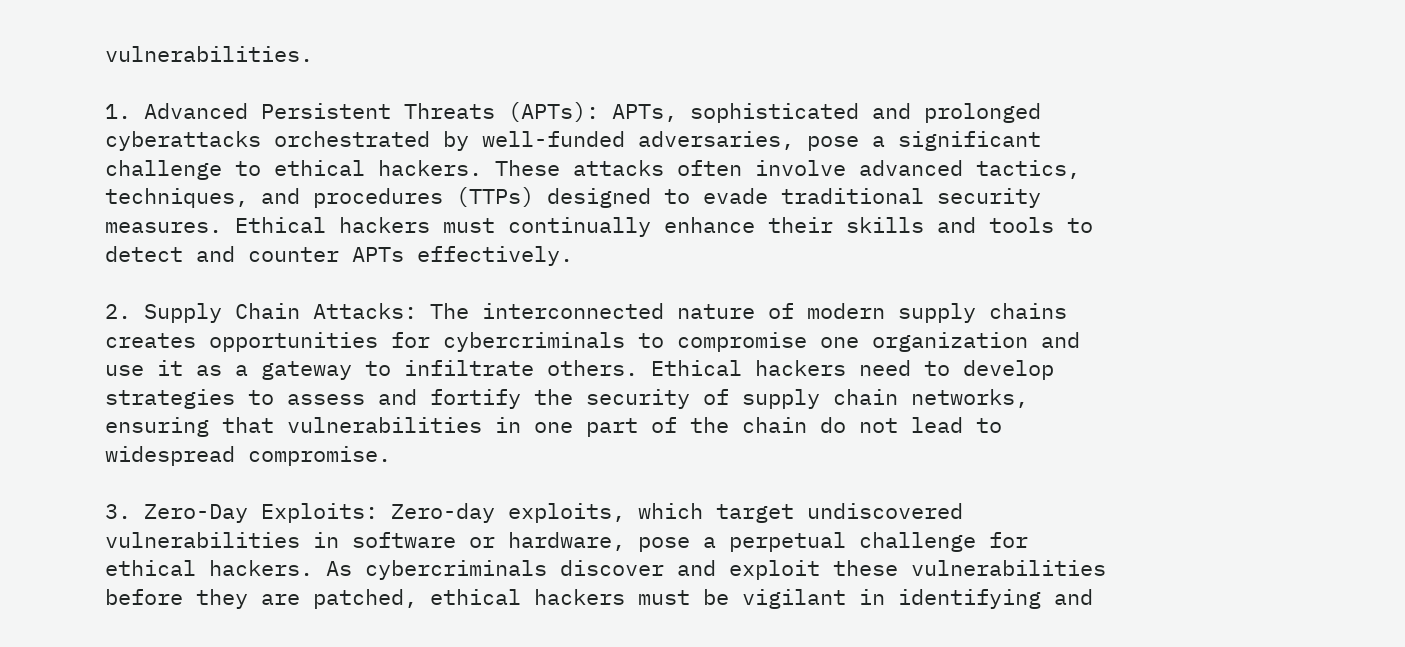vulnerabilities.

1. Advanced Persistent Threats (APTs): APTs, sophisticated and prolonged cyberattacks orchestrated by well-funded adversaries, pose a significant challenge to ethical hackers. These attacks often involve advanced tactics, techniques, and procedures (TTPs) designed to evade traditional security measures. Ethical hackers must continually enhance their skills and tools to detect and counter APTs effectively.

2. Supply Chain Attacks: The interconnected nature of modern supply chains creates opportunities for cybercriminals to compromise one organization and use it as a gateway to infiltrate others. Ethical hackers need to develop strategies to assess and fortify the security of supply chain networks, ensuring that vulnerabilities in one part of the chain do not lead to widespread compromise.

3. Zero-Day Exploits: Zero-day exploits, which target undiscovered vulnerabilities in software or hardware, pose a perpetual challenge for ethical hackers. As cybercriminals discover and exploit these vulnerabilities before they are patched, ethical hackers must be vigilant in identifying and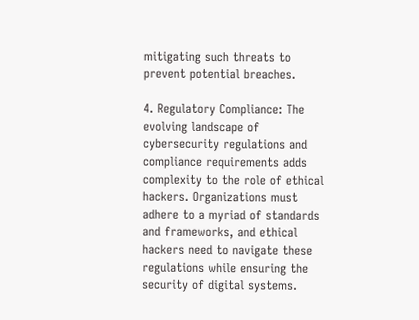mitigating such threats to prevent potential breaches.

4. Regulatory Compliance: The evolving landscape of cybersecurity regulations and compliance requirements adds complexity to the role of ethical hackers. Organizations must adhere to a myriad of standards and frameworks, and ethical hackers need to navigate these regulations while ensuring the security of digital systems.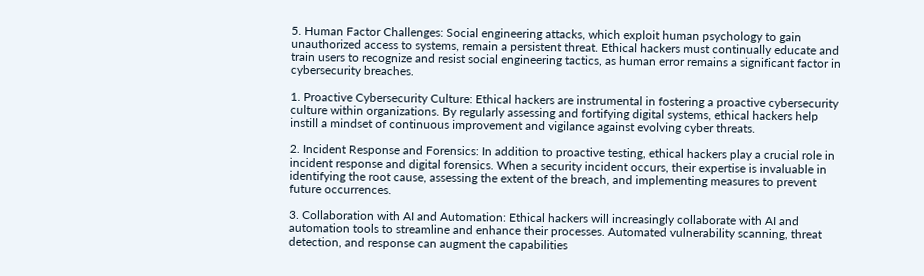5. Human Factor Challenges: Social engineering attacks, which exploit human psychology to gain unauthorized access to systems, remain a persistent threat. Ethical hackers must continually educate and train users to recognize and resist social engineering tactics, as human error remains a significant factor in cybersecurity breaches.

1. Proactive Cybersecurity Culture: Ethical hackers are instrumental in fostering a proactive cybersecurity culture within organizations. By regularly assessing and fortifying digital systems, ethical hackers help instill a mindset of continuous improvement and vigilance against evolving cyber threats.

2. Incident Response and Forensics: In addition to proactive testing, ethical hackers play a crucial role in incident response and digital forensics. When a security incident occurs, their expertise is invaluable in identifying the root cause, assessing the extent of the breach, and implementing measures to prevent future occurrences.

3. Collaboration with AI and Automation: Ethical hackers will increasingly collaborate with AI and automation tools to streamline and enhance their processes. Automated vulnerability scanning, threat detection, and response can augment the capabilities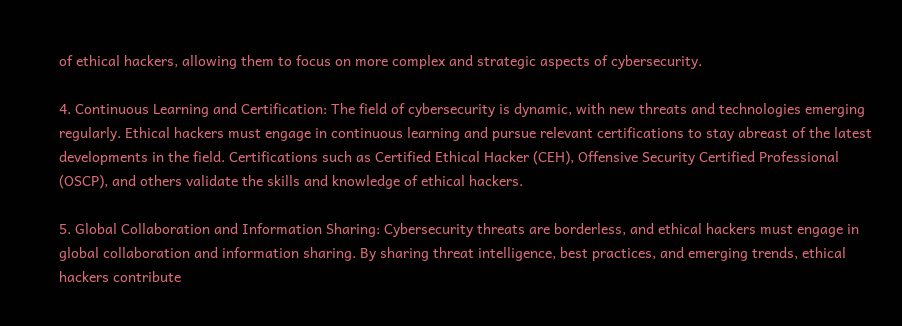of ethical hackers, allowing them to focus on more complex and strategic aspects of cybersecurity.

4. Continuous Learning and Certification: The field of cybersecurity is dynamic, with new threats and technologies emerging regularly. Ethical hackers must engage in continuous learning and pursue relevant certifications to stay abreast of the latest developments in the field. Certifications such as Certified Ethical Hacker (CEH), Offensive Security Certified Professional (OSCP), and others validate the skills and knowledge of ethical hackers.

5. Global Collaboration and Information Sharing: Cybersecurity threats are borderless, and ethical hackers must engage in global collaboration and information sharing. By sharing threat intelligence, best practices, and emerging trends, ethical hackers contribute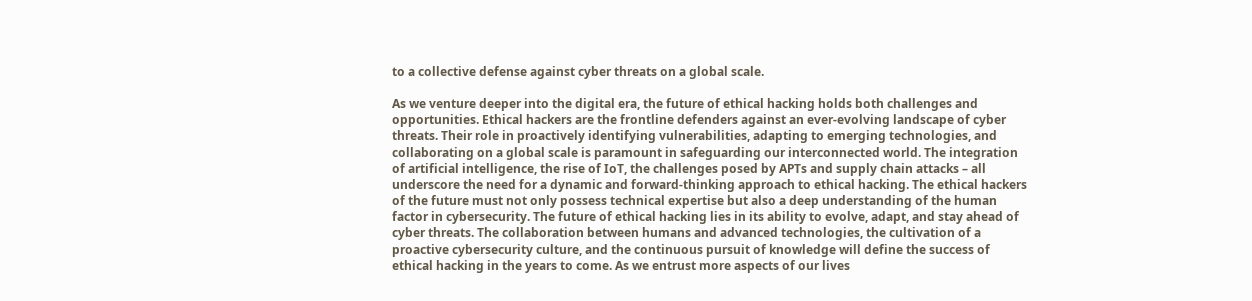to a collective defense against cyber threats on a global scale.

As we venture deeper into the digital era, the future of ethical hacking holds both challenges and opportunities. Ethical hackers are the frontline defenders against an ever-evolving landscape of cyber threats. Their role in proactively identifying vulnerabilities, adapting to emerging technologies, and collaborating on a global scale is paramount in safeguarding our interconnected world. The integration of artificial intelligence, the rise of IoT, the challenges posed by APTs and supply chain attacks – all underscore the need for a dynamic and forward-thinking approach to ethical hacking. The ethical hackers of the future must not only possess technical expertise but also a deep understanding of the human factor in cybersecurity. The future of ethical hacking lies in its ability to evolve, adapt, and stay ahead of cyber threats. The collaboration between humans and advanced technologies, the cultivation of a proactive cybersecurity culture, and the continuous pursuit of knowledge will define the success of ethical hacking in the years to come. As we entrust more aspects of our lives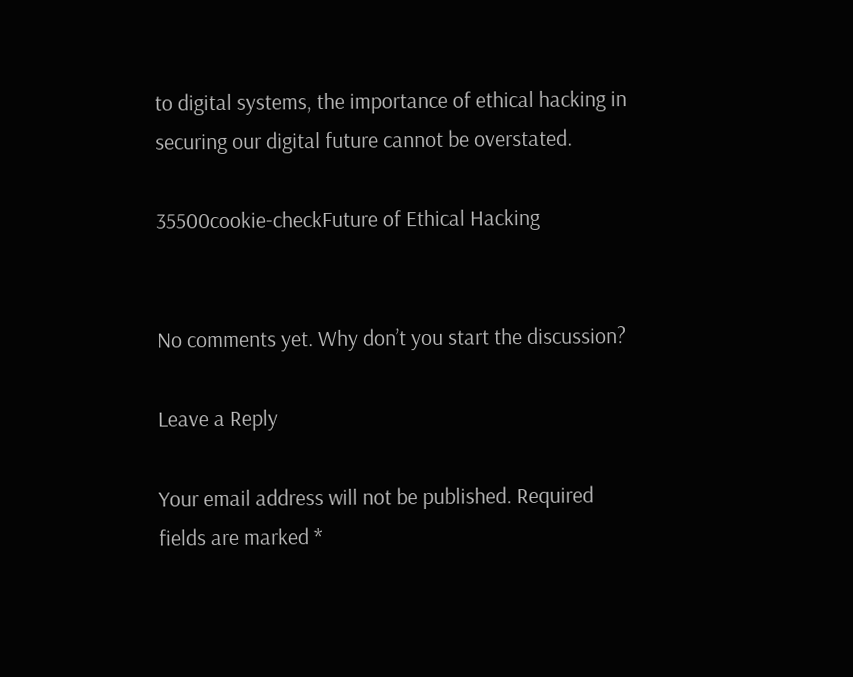to digital systems, the importance of ethical hacking in securing our digital future cannot be overstated.

35500cookie-checkFuture of Ethical Hacking


No comments yet. Why don’t you start the discussion?

Leave a Reply

Your email address will not be published. Required fields are marked *